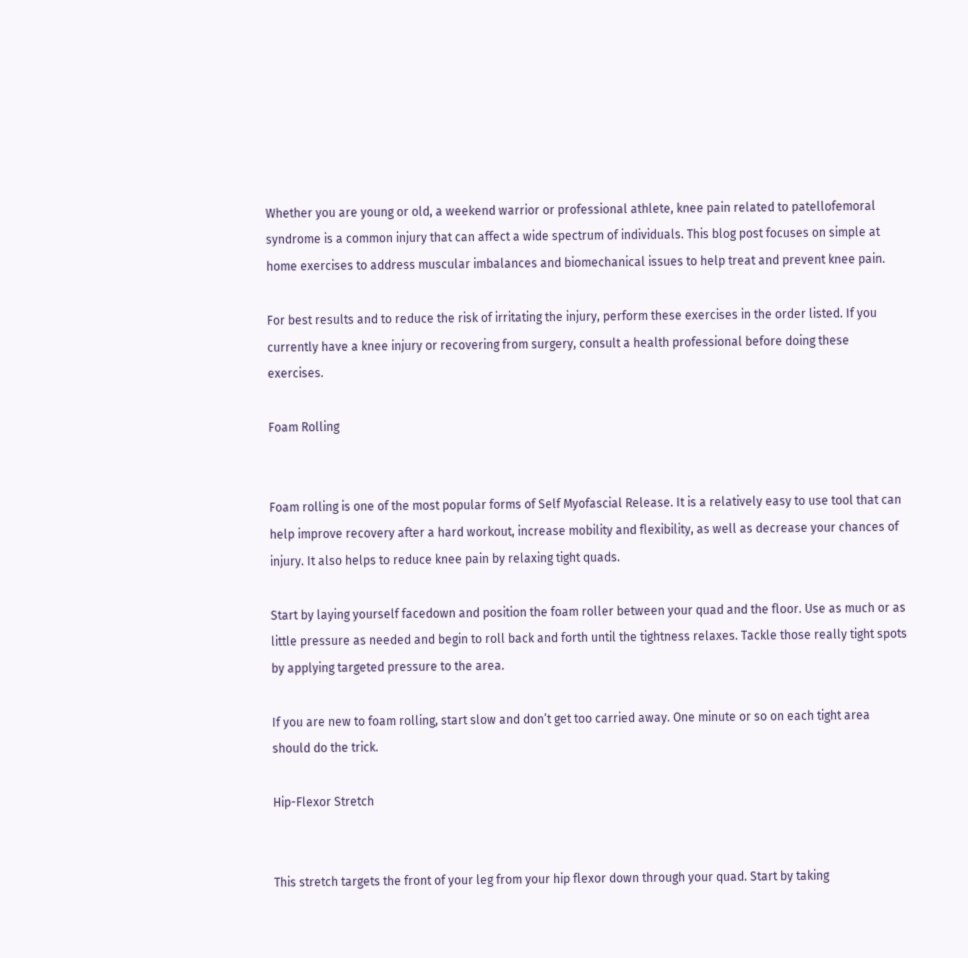Whether you are young or old, a weekend warrior or professional athlete, knee pain related to patellofemoral syndrome is a common injury that can affect a wide spectrum of individuals. This blog post focuses on simple at home exercises to address muscular imbalances and biomechanical issues to help treat and prevent knee pain.

For best results and to reduce the risk of irritating the injury, perform these exercises in the order listed. If you currently have a knee injury or recovering from surgery, consult a health professional before doing these exercises.

Foam Rolling


Foam rolling is one of the most popular forms of Self Myofascial Release. It is a relatively easy to use tool that can help improve recovery after a hard workout, increase mobility and flexibility, as well as decrease your chances of injury. It also helps to reduce knee pain by relaxing tight quads.

Start by laying yourself facedown and position the foam roller between your quad and the floor. Use as much or as little pressure as needed and begin to roll back and forth until the tightness relaxes. Tackle those really tight spots by applying targeted pressure to the area.

If you are new to foam rolling, start slow and don’t get too carried away. One minute or so on each tight area should do the trick.

Hip-Flexor Stretch


This stretch targets the front of your leg from your hip flexor down through your quad. Start by taking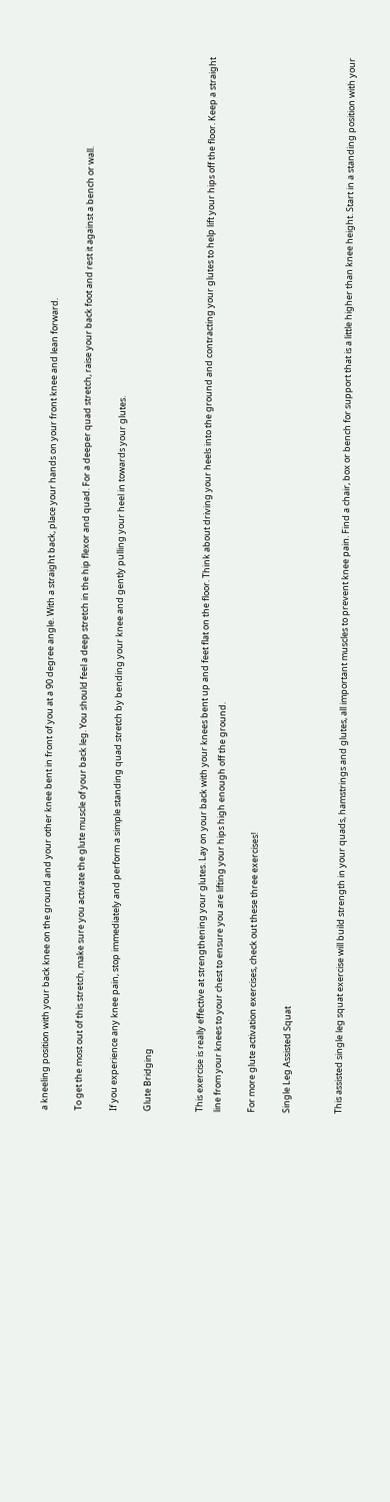a kneeling position with your back knee on the ground and your other knee bent in front of you at a 90 degree angle. With a straight back, place your hands on your front knee and lean forward.

To get the most out of this stretch, make sure you activate the glute muscle of your back leg. You should feel a deep stretch in the hip flexor and quad. For a deeper quad stretch, raise your back foot and rest it against a bench or wall.

If you experience any knee pain, stop immediately and perform a simple standing quad stretch by bending your knee and gently pulling your heel in towards your glutes.

Glute Bridging


This exercise is really effective at strengthening your glutes. Lay on your back with your knees bent up and feet flat on the floor. Think about driving your heels into the ground and contracting your glutes to help lift your hips off the floor. Keep a straight line from your knees to your chest to ensure you are lifting your hips high enough off the ground.

For more glute activation exercises, check out these three exercises!

Single Leg Assisted Squat


This assisted single leg squat exercise will build strength in your quads, hamstrings and glutes, all important muscles to prevent knee pain. Find a chair, box or bench for support that is a little higher than knee height. Start in a standing position with your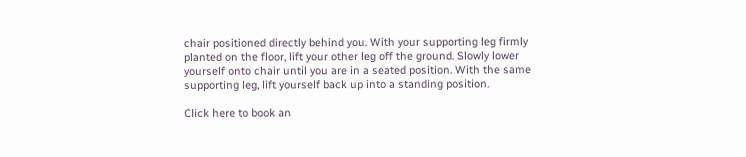chair positioned directly behind you. With your supporting leg firmly planted on the floor, lift your other leg off the ground. Slowly lower yourself onto chair until you are in a seated position. With the same supporting leg, lift yourself back up into a standing position.

Click here to book an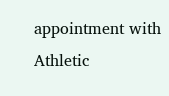appointment with Athletic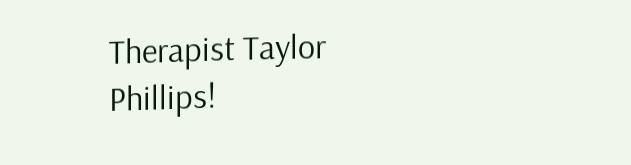Therapist Taylor Phillips!